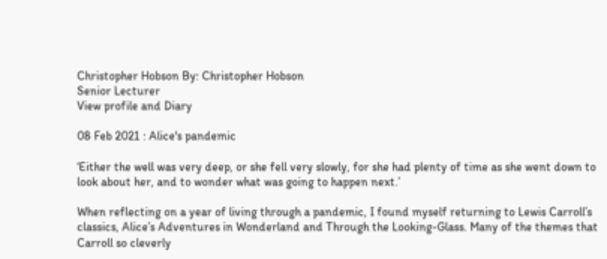Christopher Hobson By: Christopher Hobson
Senior Lecturer
View profile and Diary

08 Feb 2021 : Alice's pandemic

‘Either the well was very deep, or she fell very slowly, for she had plenty of time as she went down to look about her, and to wonder what was going to happen next.’

When reflecting on a year of living through a pandemic, I found myself returning to Lewis Carroll’s classics, Alice’s Adventures in Wonderland and Through the Looking-Glass. Many of the themes that Carroll so cleverly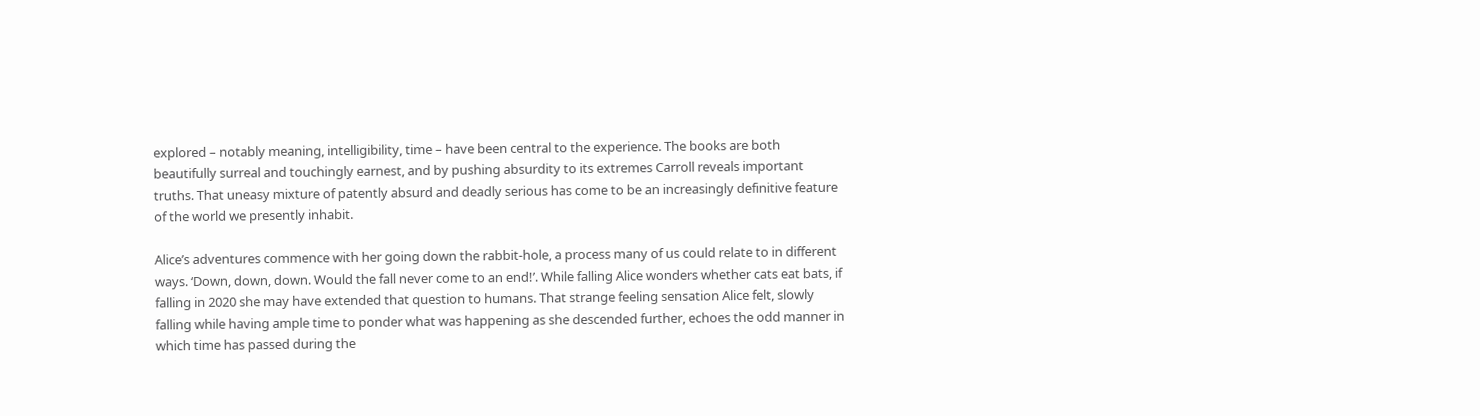explored – notably meaning, intelligibility, time – have been central to the experience. The books are both beautifully surreal and touchingly earnest, and by pushing absurdity to its extremes Carroll reveals important truths. That uneasy mixture of patently absurd and deadly serious has come to be an increasingly definitive feature of the world we presently inhabit.

Alice’s adventures commence with her going down the rabbit-hole, a process many of us could relate to in different ways. ‘Down, down, down. Would the fall never come to an end!’. While falling Alice wonders whether cats eat bats, if falling in 2020 she may have extended that question to humans. That strange feeling sensation Alice felt, slowly falling while having ample time to ponder what was happening as she descended further, echoes the odd manner in which time has passed during the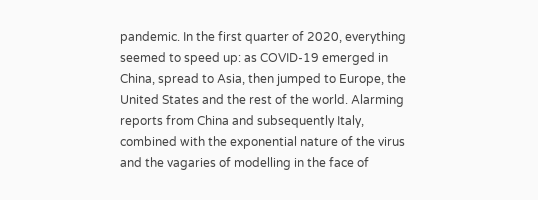pandemic. In the first quarter of 2020, everything seemed to speed up: as COVID-19 emerged in China, spread to Asia, then jumped to Europe, the United States and the rest of the world. Alarming reports from China and subsequently Italy, combined with the exponential nature of the virus and the vagaries of modelling in the face of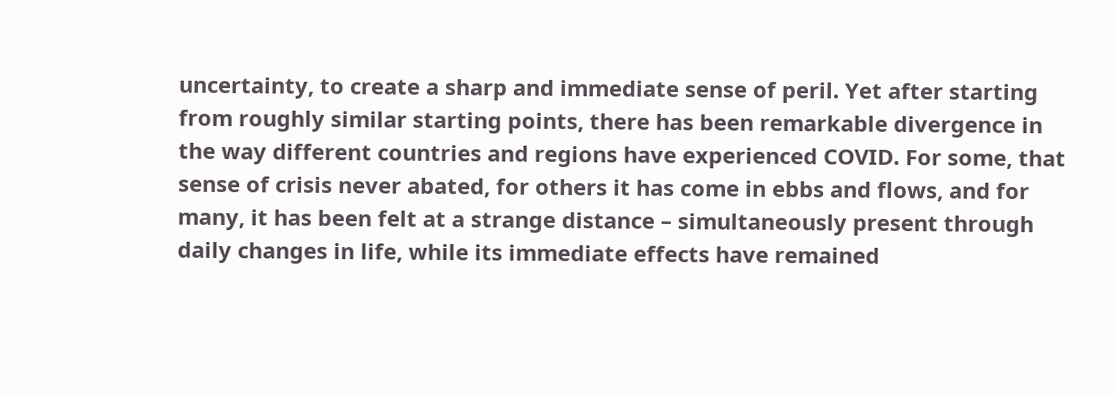uncertainty, to create a sharp and immediate sense of peril. Yet after starting from roughly similar starting points, there has been remarkable divergence in the way different countries and regions have experienced COVID. For some, that sense of crisis never abated, for others it has come in ebbs and flows, and for many, it has been felt at a strange distance – simultaneously present through daily changes in life, while its immediate effects have remained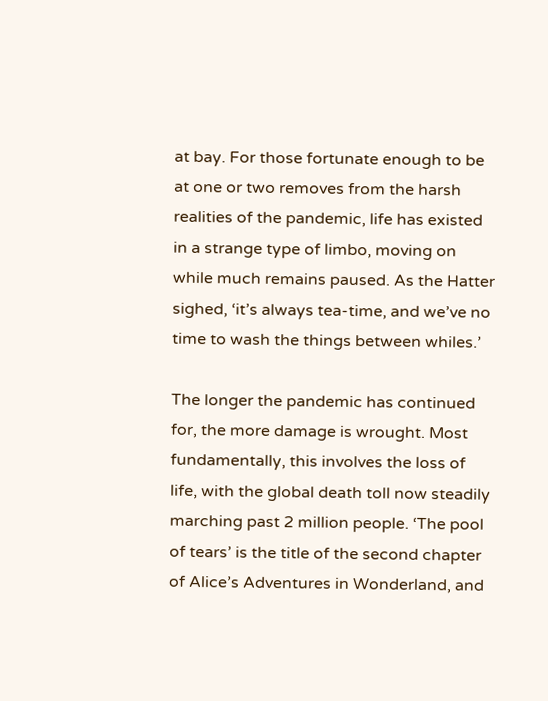at bay. For those fortunate enough to be at one or two removes from the harsh realities of the pandemic, life has existed in a strange type of limbo, moving on while much remains paused. As the Hatter sighed, ‘it’s always tea-time, and we’ve no time to wash the things between whiles.’

The longer the pandemic has continued for, the more damage is wrought. Most fundamentally, this involves the loss of life, with the global death toll now steadily marching past 2 million people. ‘The pool of tears’ is the title of the second chapter of Alice’s Adventures in Wonderland, and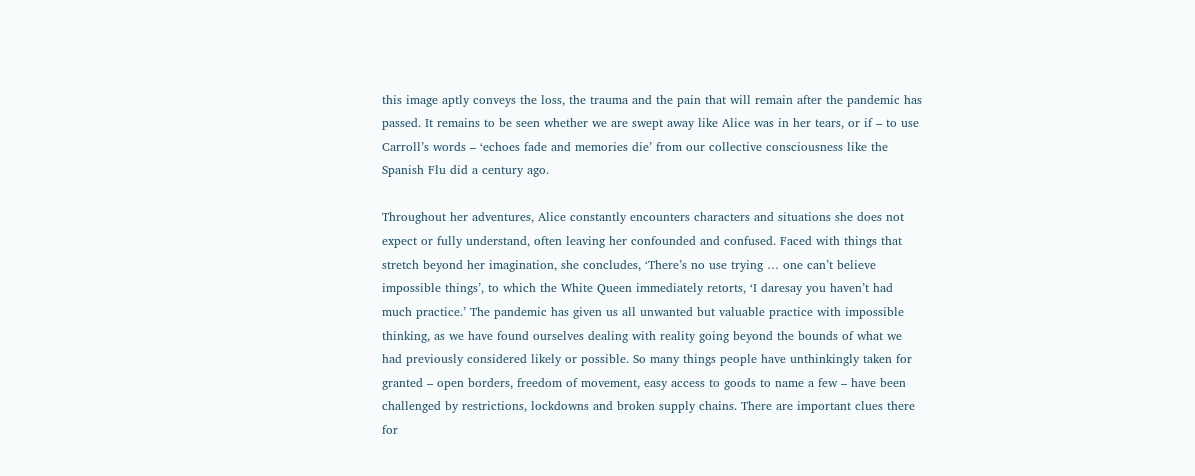this image aptly conveys the loss, the trauma and the pain that will remain after the pandemic has passed. It remains to be seen whether we are swept away like Alice was in her tears, or if – to use Carroll’s words – ‘echoes fade and memories die’ from our collective consciousness like the Spanish Flu did a century ago.

Throughout her adventures, Alice constantly encounters characters and situations she does not expect or fully understand, often leaving her confounded and confused. Faced with things that stretch beyond her imagination, she concludes, ‘There’s no use trying … one can’t believe impossible things’, to which the White Queen immediately retorts, ‘I daresay you haven’t had much practice.’ The pandemic has given us all unwanted but valuable practice with impossible thinking, as we have found ourselves dealing with reality going beyond the bounds of what we had previously considered likely or possible. So many things people have unthinkingly taken for granted – open borders, freedom of movement, easy access to goods to name a few – have been challenged by restrictions, lockdowns and broken supply chains. There are important clues there for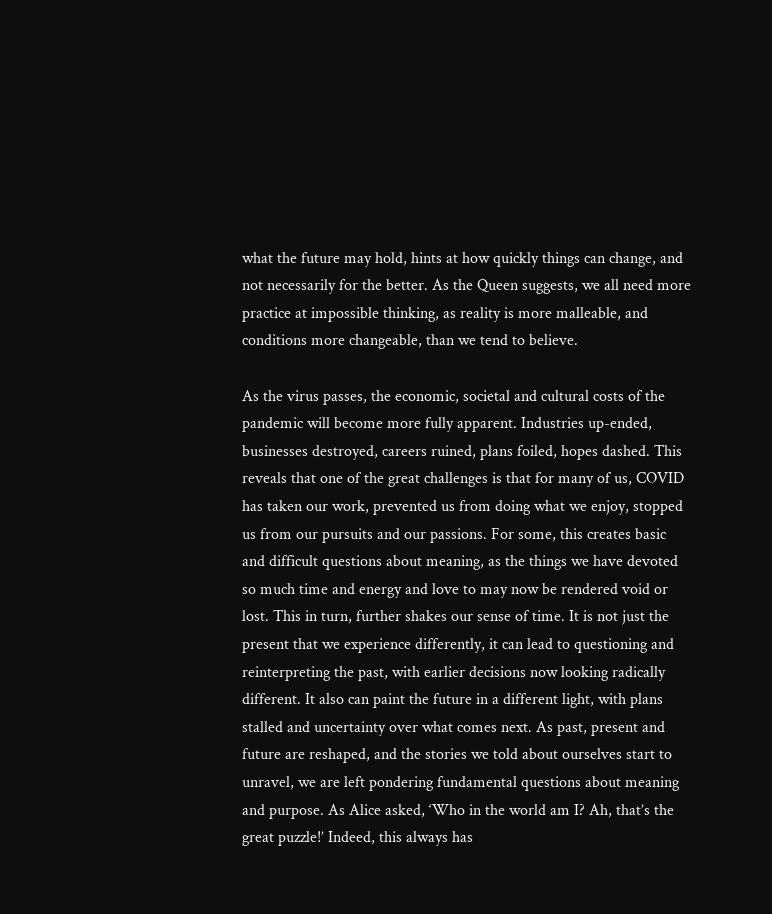what the future may hold, hints at how quickly things can change, and not necessarily for the better. As the Queen suggests, we all need more practice at impossible thinking, as reality is more malleable, and conditions more changeable, than we tend to believe.

As the virus passes, the economic, societal and cultural costs of the pandemic will become more fully apparent. Industries up-ended, businesses destroyed, careers ruined, plans foiled, hopes dashed. This reveals that one of the great challenges is that for many of us, COVID has taken our work, prevented us from doing what we enjoy, stopped us from our pursuits and our passions. For some, this creates basic and difficult questions about meaning, as the things we have devoted so much time and energy and love to may now be rendered void or lost. This in turn, further shakes our sense of time. It is not just the present that we experience differently, it can lead to questioning and reinterpreting the past, with earlier decisions now looking radically different. It also can paint the future in a different light, with plans stalled and uncertainty over what comes next. As past, present and future are reshaped, and the stories we told about ourselves start to unravel, we are left pondering fundamental questions about meaning and purpose. As Alice asked, ‘Who in the world am I? Ah, that’s the great puzzle!’ Indeed, this always has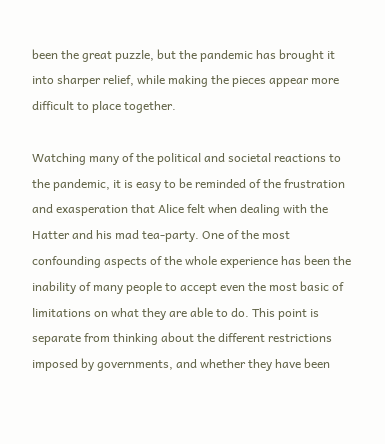been the great puzzle, but the pandemic has brought it into sharper relief, while making the pieces appear more difficult to place together.

Watching many of the political and societal reactions to the pandemic, it is easy to be reminded of the frustration and exasperation that Alice felt when dealing with the Hatter and his mad tea-party. One of the most confounding aspects of the whole experience has been the inability of many people to accept even the most basic of limitations on what they are able to do. This point is separate from thinking about the different restrictions imposed by governments, and whether they have been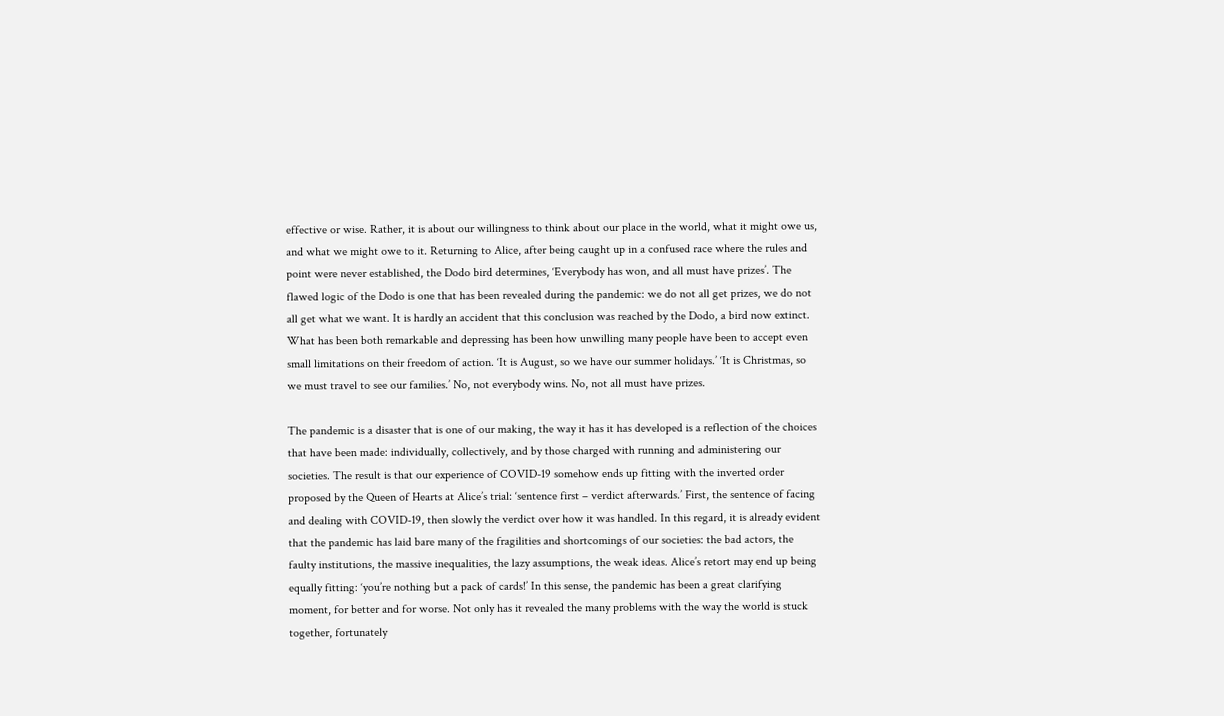effective or wise. Rather, it is about our willingness to think about our place in the world, what it might owe us, and what we might owe to it. Returning to Alice, after being caught up in a confused race where the rules and point were never established, the Dodo bird determines, ‘Everybody has won, and all must have prizes’. The flawed logic of the Dodo is one that has been revealed during the pandemic: we do not all get prizes, we do not all get what we want. It is hardly an accident that this conclusion was reached by the Dodo, a bird now extinct. What has been both remarkable and depressing has been how unwilling many people have been to accept even small limitations on their freedom of action. ‘It is August, so we have our summer holidays.’ ‘It is Christmas, so we must travel to see our families.’ No, not everybody wins. No, not all must have prizes.

The pandemic is a disaster that is one of our making, the way it has it has developed is a reflection of the choices that have been made: individually, collectively, and by those charged with running and administering our societies. The result is that our experience of COVID-19 somehow ends up fitting with the inverted order proposed by the Queen of Hearts at Alice’s trial: ‘sentence first – verdict afterwards.’ First, the sentence of facing and dealing with COVID-19, then slowly the verdict over how it was handled. In this regard, it is already evident that the pandemic has laid bare many of the fragilities and shortcomings of our societies: the bad actors, the faulty institutions, the massive inequalities, the lazy assumptions, the weak ideas. Alice’s retort may end up being equally fitting: ‘you’re nothing but a pack of cards!’ In this sense, the pandemic has been a great clarifying moment, for better and for worse. Not only has it revealed the many problems with the way the world is stuck together, fortunately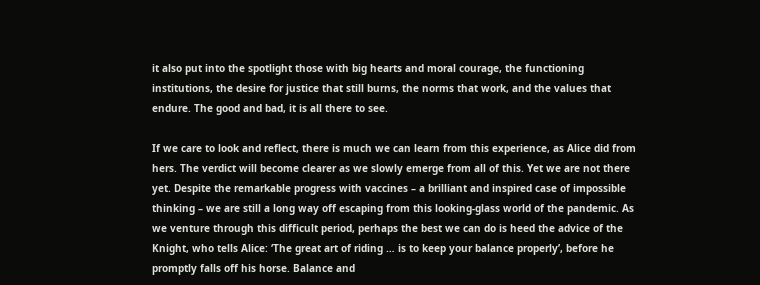it also put into the spotlight those with big hearts and moral courage, the functioning institutions, the desire for justice that still burns, the norms that work, and the values that endure. The good and bad, it is all there to see.

If we care to look and reflect, there is much we can learn from this experience, as Alice did from hers. The verdict will become clearer as we slowly emerge from all of this. Yet we are not there yet. Despite the remarkable progress with vaccines – a brilliant and inspired case of impossible thinking – we are still a long way off escaping from this looking-glass world of the pandemic. As we venture through this difficult period, perhaps the best we can do is heed the advice of the Knight, who tells Alice: ‘The great art of riding … is to keep your balance properly’, before he promptly falls off his horse. Balance and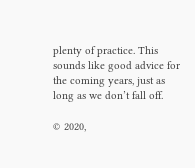plenty of practice. This sounds like good advice for the coming years, just as long as we don’t fall off.

© 2020,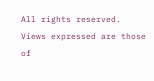All rights reserved. Views expressed are those of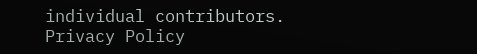individual contributors. Privacy Policy